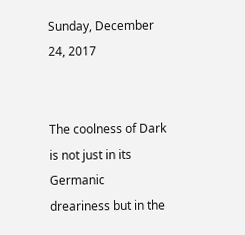Sunday, December 24, 2017


The coolness of Dark is not just in its Germanic dreariness but in the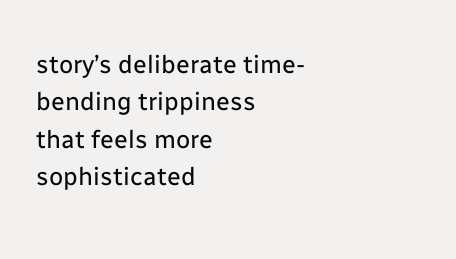story’s deliberate time-bending trippiness that feels more sophisticated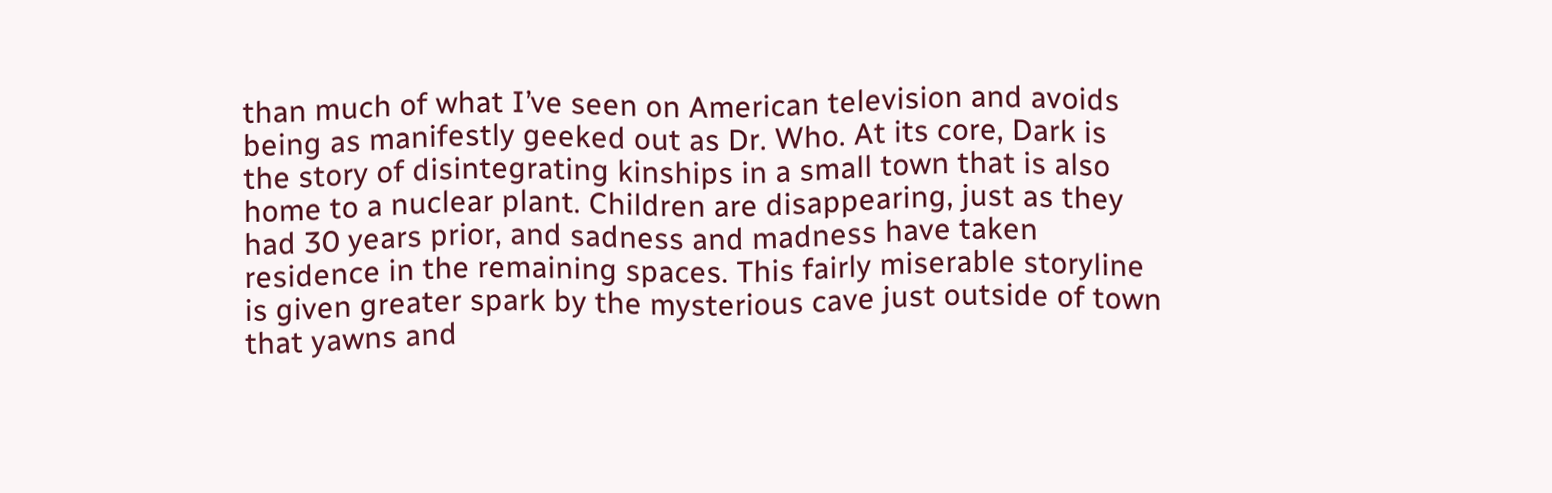than much of what I’ve seen on American television and avoids being as manifestly geeked out as Dr. Who. At its core, Dark is the story of disintegrating kinships in a small town that is also home to a nuclear plant. Children are disappearing, just as they had 30 years prior, and sadness and madness have taken residence in the remaining spaces. This fairly miserable storyline is given greater spark by the mysterious cave just outside of town that yawns and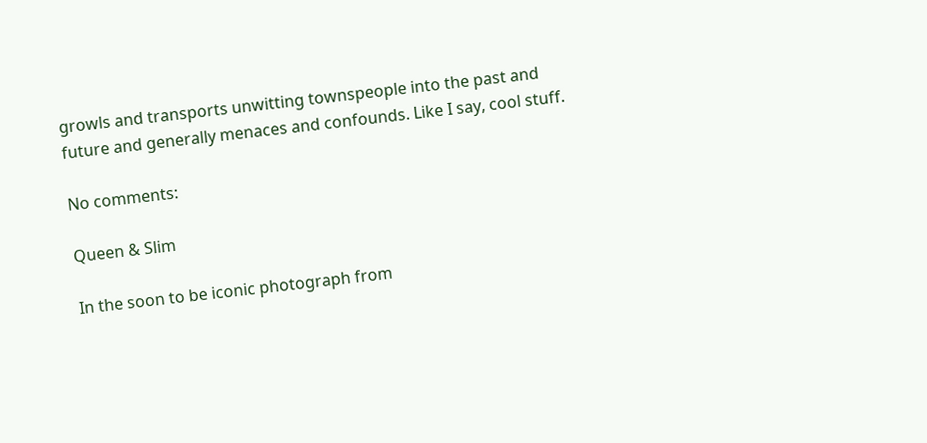growls and transports unwitting townspeople into the past and future and generally menaces and confounds. Like I say, cool stuff.

No comments:

Queen & Slim

In the soon to be iconic photograph from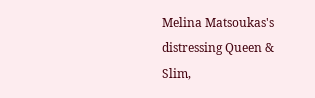Melina Matsoukas's distressing Queen & Slim,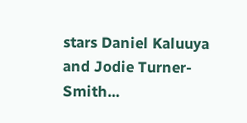stars Daniel Kaluuya and Jodie Turner-Smith...